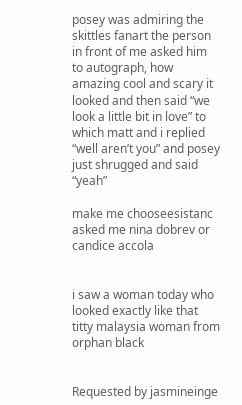posey was admiring the skittles fanart the person in front of me asked him to autograph, how amazing cool and scary it looked and then said “we look a little bit in love” to which matt and i replied “well aren’t you” and posey just shrugged and said “yeah”

make me chooseesistanc asked me nina dobrev or candice accola


i saw a woman today who looked exactly like that titty malaysia woman from orphan black


Requested by jasmineinge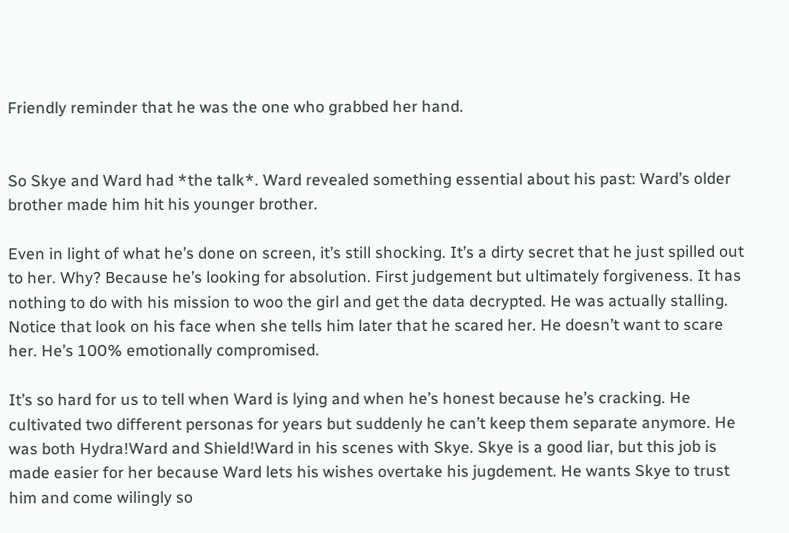Friendly reminder that he was the one who grabbed her hand.


So Skye and Ward had *the talk*. Ward revealed something essential about his past: Ward’s older brother made him hit his younger brother.

Even in light of what he’s done on screen, it’s still shocking. It’s a dirty secret that he just spilled out to her. Why? Because he’s looking for absolution. First judgement but ultimately forgiveness. It has nothing to do with his mission to woo the girl and get the data decrypted. He was actually stalling. Notice that look on his face when she tells him later that he scared her. He doesn’t want to scare her. He’s 100% emotionally compromised.

It’s so hard for us to tell when Ward is lying and when he’s honest because he’s cracking. He cultivated two different personas for years but suddenly he can’t keep them separate anymore. He was both Hydra!Ward and Shield!Ward in his scenes with Skye. Skye is a good liar, but this job is made easier for her because Ward lets his wishes overtake his jugdement. He wants Skye to trust him and come wilingly so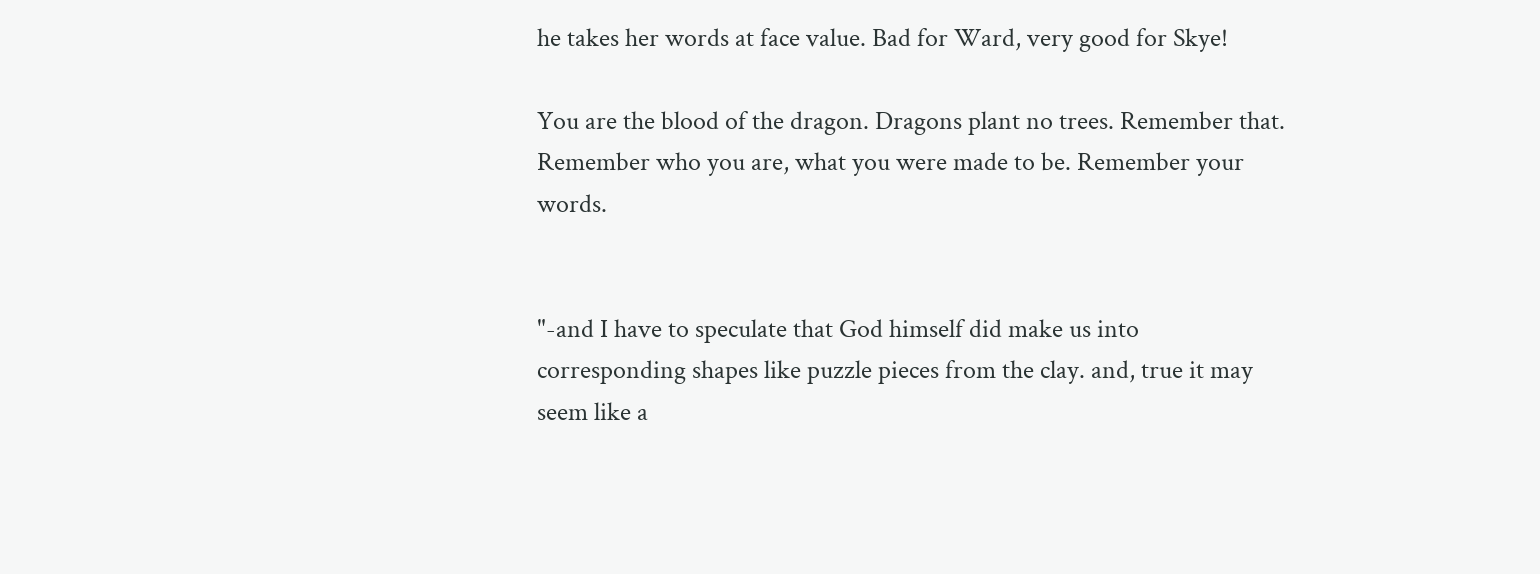he takes her words at face value. Bad for Ward, very good for Skye!

You are the blood of the dragon. Dragons plant no trees. Remember that. Remember who you are, what you were made to be. Remember your words.


"-and I have to speculate that God himself did make us into corresponding shapes like puzzle pieces from the clay. and, true it may seem like a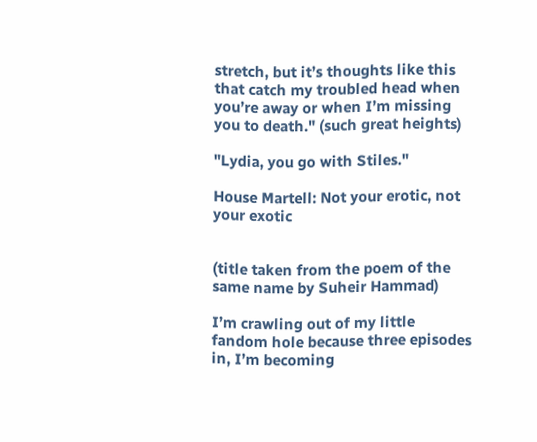stretch, but it’s thoughts like this that catch my troubled head when you’re away or when I’m missing you to death." (such great heights)

"Lydia, you go with Stiles."

House Martell: Not your erotic, not your exotic


(title taken from the poem of the same name by Suheir Hammad)

I’m crawling out of my little fandom hole because three episodes in, I’m becoming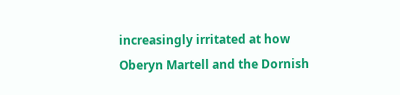increasingly irritated at how Oberyn Martell and the Dornish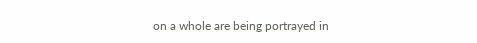on a whole are being portrayed in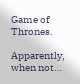Game of Thrones.

Apparently, when not…